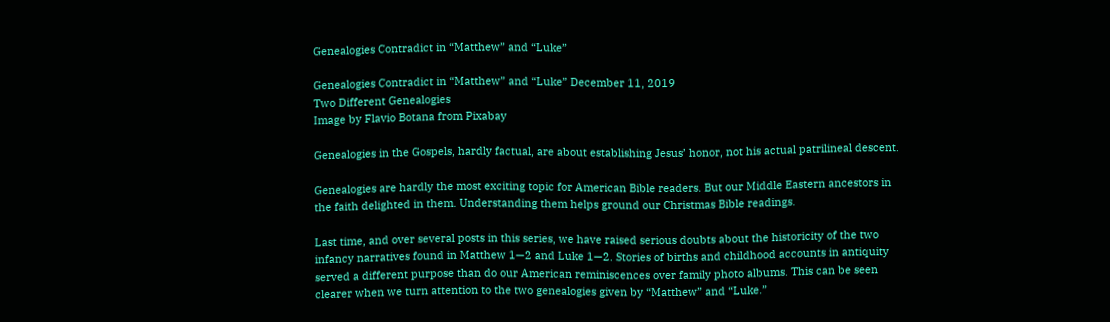Genealogies Contradict in “Matthew” and “Luke”

Genealogies Contradict in “Matthew” and “Luke” December 11, 2019
Two Different Genealogies
Image by Flavio Botana from Pixabay

Genealogies in the Gospels, hardly factual, are about establishing Jesus’ honor, not his actual patrilineal descent.

Genealogies are hardly the most exciting topic for American Bible readers. But our Middle Eastern ancestors in the faith delighted in them. Understanding them helps ground our Christmas Bible readings.

Last time, and over several posts in this series, we have raised serious doubts about the historicity of the two infancy narratives found in Matthew 1—2 and Luke 1—2. Stories of births and childhood accounts in antiquity served a different purpose than do our American reminiscences over family photo albums. This can be seen clearer when we turn attention to the two genealogies given by “Matthew” and “Luke.”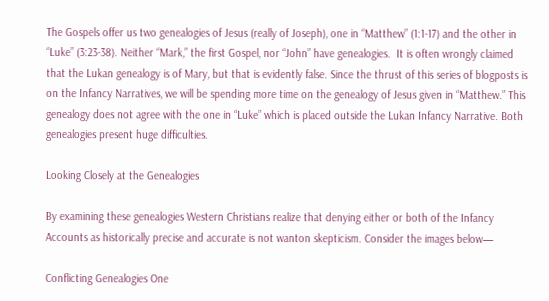The Gospels offer us two genealogies of Jesus (really of Joseph), one in “Matthew” (1:1-17) and the other in “Luke” (3:23-38). Neither “Mark,” the first Gospel, nor “John” have genealogies.  It is often wrongly claimed that the Lukan genealogy is of Mary, but that is evidently false. Since the thrust of this series of blogposts is on the Infancy Narratives, we will be spending more time on the genealogy of Jesus given in “Matthew.” This genealogy does not agree with the one in “Luke” which is placed outside the Lukan Infancy Narrative. Both genealogies present huge difficulties.

Looking Closely at the Genealogies

By examining these genealogies Western Christians realize that denying either or both of the Infancy Accounts as historically precise and accurate is not wanton skepticism. Consider the images below—

Conflicting Genealogies One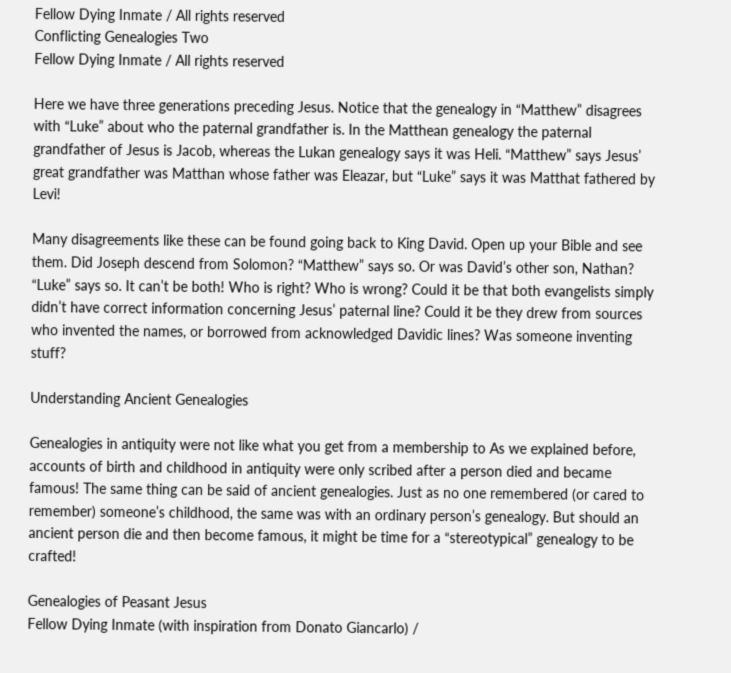Fellow Dying Inmate / All rights reserved
Conflicting Genealogies Two
Fellow Dying Inmate / All rights reserved

Here we have three generations preceding Jesus. Notice that the genealogy in “Matthew” disagrees with “Luke” about who the paternal grandfather is. In the Matthean genealogy the paternal grandfather of Jesus is Jacob, whereas the Lukan genealogy says it was Heli. “Matthew” says Jesus’ great grandfather was Matthan whose father was Eleazar, but “Luke” says it was Matthat fathered by Levi!

Many disagreements like these can be found going back to King David. Open up your Bible and see them. Did Joseph descend from Solomon? “Matthew” says so. Or was David’s other son, Nathan? “Luke” says so. It can’t be both! Who is right? Who is wrong? Could it be that both evangelists simply didn’t have correct information concerning Jesus’ paternal line? Could it be they drew from sources who invented the names, or borrowed from acknowledged Davidic lines? Was someone inventing stuff?

Understanding Ancient Genealogies

Genealogies in antiquity were not like what you get from a membership to As we explained before, accounts of birth and childhood in antiquity were only scribed after a person died and became famous! The same thing can be said of ancient genealogies. Just as no one remembered (or cared to remember) someone’s childhood, the same was with an ordinary person’s genealogy. But should an ancient person die and then become famous, it might be time for a “stereotypical” genealogy to be crafted!

Genealogies of Peasant Jesus
Fellow Dying Inmate (with inspiration from Donato Giancarlo) /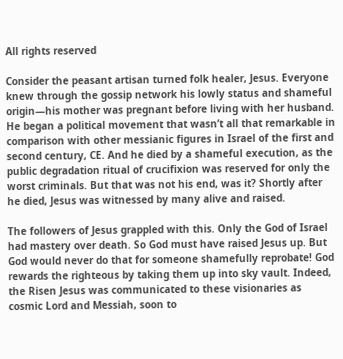All rights reserved

Consider the peasant artisan turned folk healer, Jesus. Everyone knew through the gossip network his lowly status and shameful origin—his mother was pregnant before living with her husband. He began a political movement that wasn’t all that remarkable in comparison with other messianic figures in Israel of the first and second century, CE. And he died by a shameful execution, as the public degradation ritual of crucifixion was reserved for only the worst criminals. But that was not his end, was it? Shortly after he died, Jesus was witnessed by many alive and raised.

The followers of Jesus grappled with this. Only the God of Israel had mastery over death. So God must have raised Jesus up. But God would never do that for someone shamefully reprobate! God rewards the righteous by taking them up into sky vault. Indeed, the Risen Jesus was communicated to these visionaries as cosmic Lord and Messiah, soon to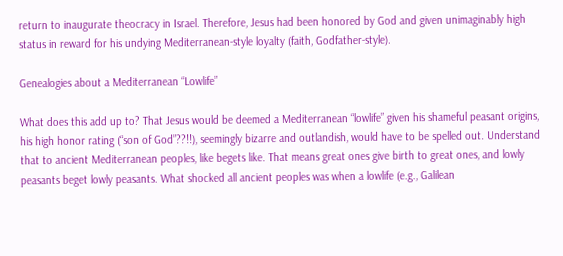return to inaugurate theocracy in Israel. Therefore, Jesus had been honored by God and given unimaginably high status in reward for his undying Mediterranean-style loyalty (faith, Godfather-style).

Genealogies about a Mediterranean “Lowlife”

What does this add up to? That Jesus would be deemed a Mediterranean “lowlife” given his shameful peasant origins, his high honor rating (“son of God”??!!), seemingly bizarre and outlandish, would have to be spelled out. Understand that to ancient Mediterranean peoples, like begets like. That means great ones give birth to great ones, and lowly peasants beget lowly peasants. What shocked all ancient peoples was when a lowlife (e.g., Galilean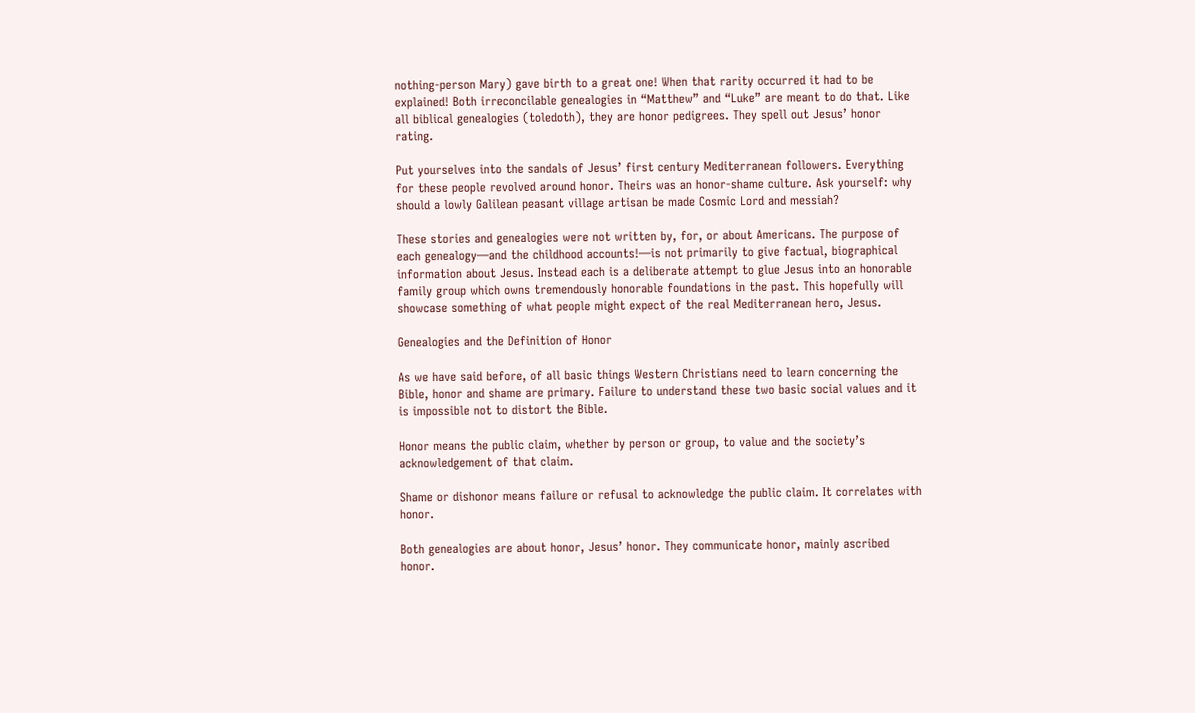nothing-person Mary) gave birth to a great one! When that rarity occurred it had to be explained! Both irreconcilable genealogies in “Matthew” and “Luke” are meant to do that. Like all biblical genealogies (toledoth), they are honor pedigrees. They spell out Jesus’ honor rating.

Put yourselves into the sandals of Jesus’ first century Mediterranean followers. Everything for these people revolved around honor. Theirs was an honor-shame culture. Ask yourself: why should a lowly Galilean peasant village artisan be made Cosmic Lord and messiah?

These stories and genealogies were not written by, for, or about Americans. The purpose of each genealogy—and the childhood accounts!—is not primarily to give factual, biographical information about Jesus. Instead each is a deliberate attempt to glue Jesus into an honorable family group which owns tremendously honorable foundations in the past. This hopefully will showcase something of what people might expect of the real Mediterranean hero, Jesus.

Genealogies and the Definition of Honor

As we have said before, of all basic things Western Christians need to learn concerning the Bible, honor and shame are primary. Failure to understand these two basic social values and it is impossible not to distort the Bible.

Honor means the public claim, whether by person or group, to value and the society’s acknowledgement of that claim.

Shame or dishonor means failure or refusal to acknowledge the public claim. It correlates with honor.

Both genealogies are about honor, Jesus’ honor. They communicate honor, mainly ascribed honor.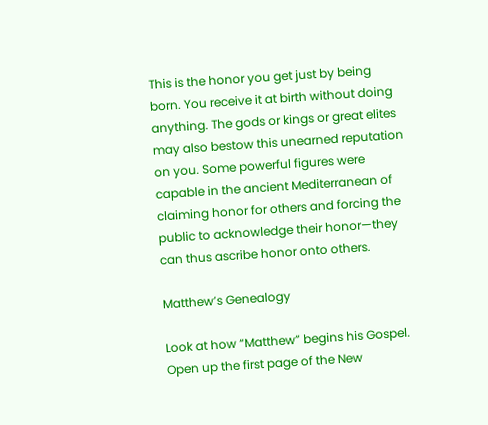This is the honor you get just by being born. You receive it at birth without doing anything. The gods or kings or great elites may also bestow this unearned reputation on you. Some powerful figures were capable in the ancient Mediterranean of claiming honor for others and forcing the public to acknowledge their honor—they can thus ascribe honor onto others.

Matthew’s Genealogy

Look at how “Matthew” begins his Gospel. Open up the first page of the New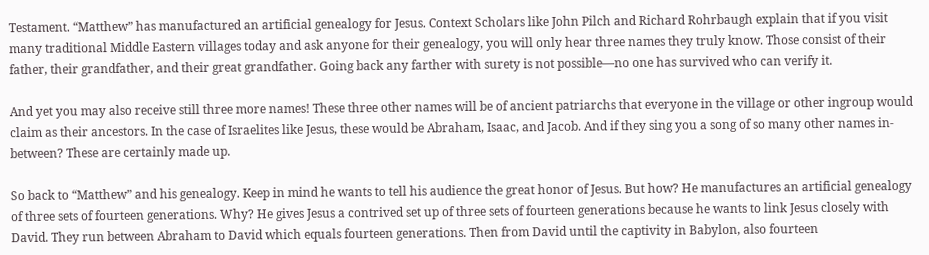Testament. “Matthew” has manufactured an artificial genealogy for Jesus. Context Scholars like John Pilch and Richard Rohrbaugh explain that if you visit many traditional Middle Eastern villages today and ask anyone for their genealogy, you will only hear three names they truly know. Those consist of their father, their grandfather, and their great grandfather. Going back any farther with surety is not possible—no one has survived who can verify it.

And yet you may also receive still three more names! These three other names will be of ancient patriarchs that everyone in the village or other ingroup would claim as their ancestors. In the case of Israelites like Jesus, these would be Abraham, Isaac, and Jacob. And if they sing you a song of so many other names in-between? These are certainly made up.

So back to “Matthew” and his genealogy. Keep in mind he wants to tell his audience the great honor of Jesus. But how? He manufactures an artificial genealogy of three sets of fourteen generations. Why? He gives Jesus a contrived set up of three sets of fourteen generations because he wants to link Jesus closely with David. They run between Abraham to David which equals fourteen generations. Then from David until the captivity in Babylon, also fourteen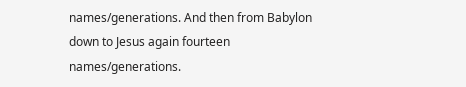names/generations. And then from Babylon down to Jesus again fourteen names/generations.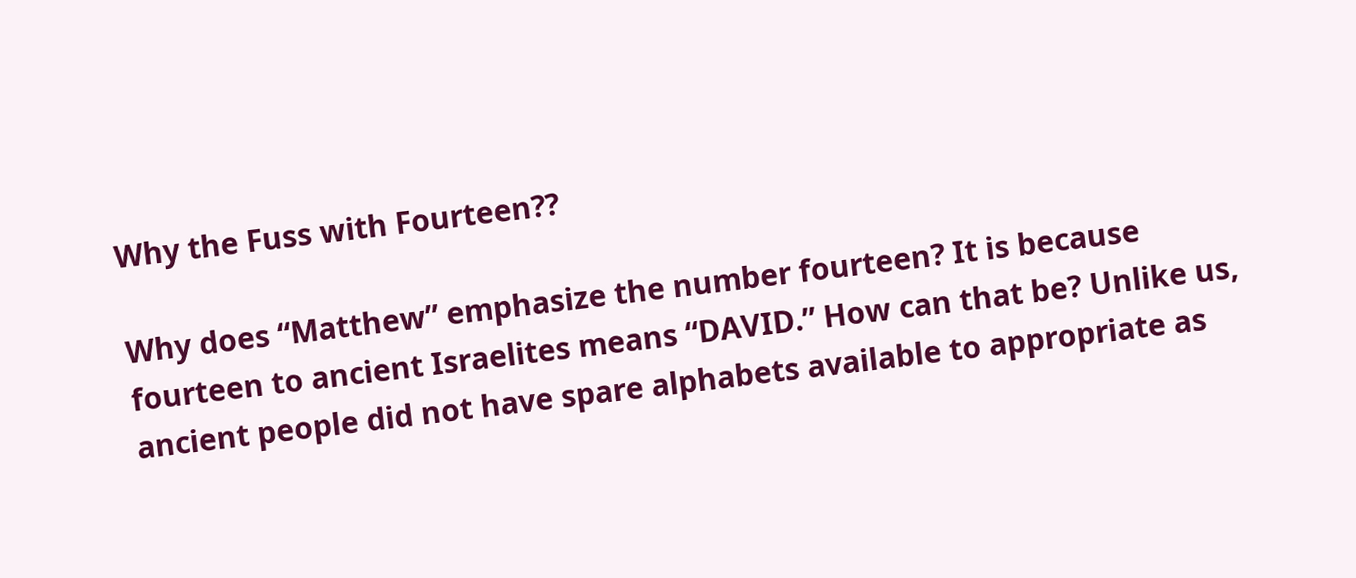Why the Fuss with Fourteen??

Why does “Matthew” emphasize the number fourteen? It is because fourteen to ancient Israelites means “DAVID.” How can that be? Unlike us, ancient people did not have spare alphabets available to appropriate as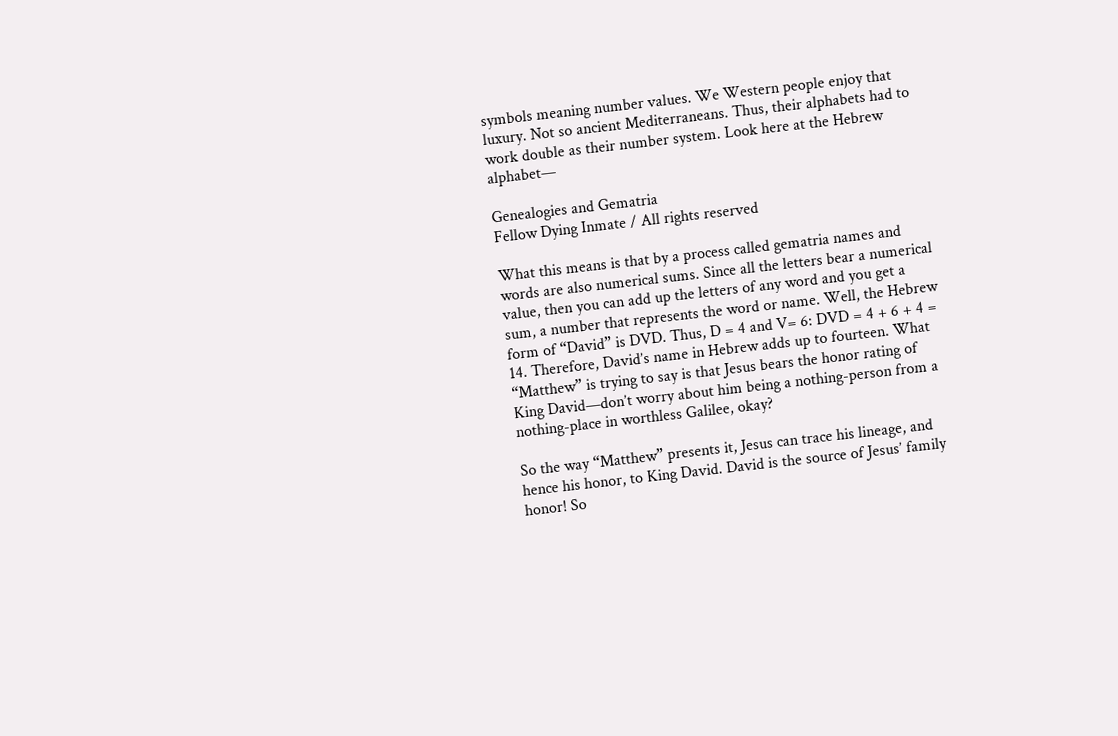symbols meaning number values. We Western people enjoy that luxury. Not so ancient Mediterraneans. Thus, their alphabets had to work double as their number system. Look here at the Hebrew alphabet—

Genealogies and Gematria
Fellow Dying Inmate / All rights reserved

What this means is that by a process called gematria names and words are also numerical sums. Since all the letters bear a numerical value, then you can add up the letters of any word and you get a sum, a number that represents the word or name. Well, the Hebrew form of “David” is DVD. Thus, D = 4 and V= 6: DVD = 4 + 6 + 4 = 14. Therefore, David’s name in Hebrew adds up to fourteen. What “Matthew” is trying to say is that Jesus bears the honor rating of King David—don’t worry about him being a nothing-person from a nothing-place in worthless Galilee, okay?

So the way “Matthew” presents it, Jesus can trace his lineage, and hence his honor, to King David. David is the source of Jesus’ family honor! So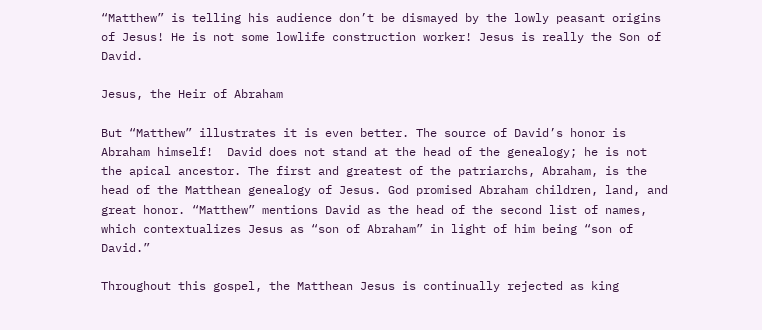“Matthew” is telling his audience don’t be dismayed by the lowly peasant origins of Jesus! He is not some lowlife construction worker! Jesus is really the Son of David.

Jesus, the Heir of Abraham

But “Matthew” illustrates it is even better. The source of David’s honor is Abraham himself!  David does not stand at the head of the genealogy; he is not the apical ancestor. The first and greatest of the patriarchs, Abraham, is the head of the Matthean genealogy of Jesus. God promised Abraham children, land, and great honor. “Matthew” mentions David as the head of the second list of names, which contextualizes Jesus as “son of Abraham” in light of him being “son of David.”

Throughout this gospel, the Matthean Jesus is continually rejected as king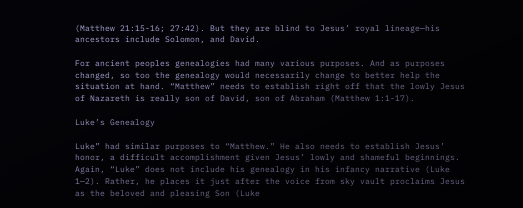(Matthew 21:15-16; 27:42). But they are blind to Jesus’ royal lineage—his ancestors include Solomon, and David.

For ancient peoples genealogies had many various purposes. And as purposes changed, so too the genealogy would necessarily change to better help the situation at hand. “Matthew” needs to establish right off that the lowly Jesus of Nazareth is really son of David, son of Abraham (Matthew 1:1-17).

Luke’s Genealogy

Luke” had similar purposes to “Matthew.” He also needs to establish Jesus’ honor, a difficult accomplishment given Jesus’ lowly and shameful beginnings. Again, “Luke” does not include his genealogy in his infancy narrative (Luke 1—2). Rather, he places it just after the voice from sky vault proclaims Jesus as the beloved and pleasing Son (Luke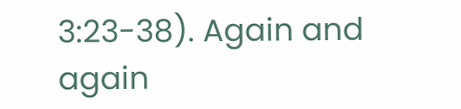3:23-38). Again and again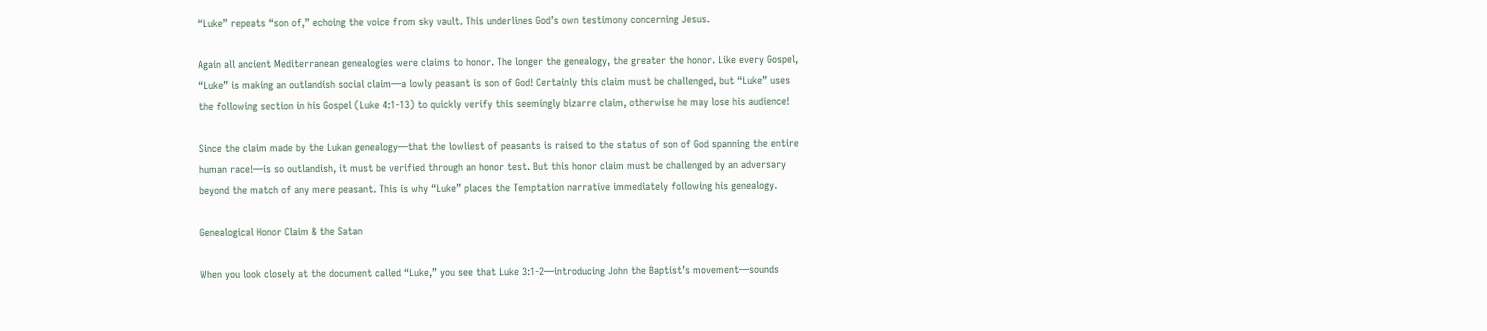“Luke” repeats “son of,” echoing the voice from sky vault. This underlines God’s own testimony concerning Jesus.

Again all ancient Mediterranean genealogies were claims to honor. The longer the genealogy, the greater the honor. Like every Gospel, “Luke” is making an outlandish social claim—a lowly peasant is son of God! Certainly this claim must be challenged, but “Luke” uses the following section in his Gospel (Luke 4:1-13) to quickly verify this seemingly bizarre claim, otherwise he may lose his audience!

Since the claim made by the Lukan genealogy—that the lowliest of peasants is raised to the status of son of God spanning the entire human race!—is so outlandish, it must be verified through an honor test. But this honor claim must be challenged by an adversary beyond the match of any mere peasant. This is why “Luke” places the Temptation narrative immediately following his genealogy.

Genealogical Honor Claim & the Satan

When you look closely at the document called “Luke,” you see that Luke 3:1-2—introducing John the Baptist’s movement—sounds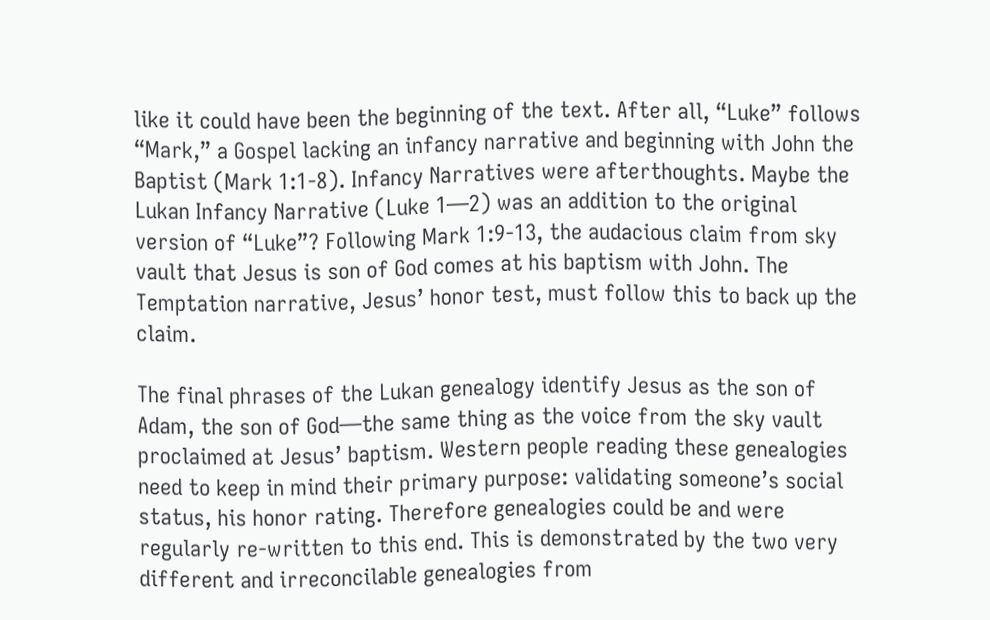like it could have been the beginning of the text. After all, “Luke” follows “Mark,” a Gospel lacking an infancy narrative and beginning with John the Baptist (Mark 1:1-8). Infancy Narratives were afterthoughts. Maybe the Lukan Infancy Narrative (Luke 1—2) was an addition to the original version of “Luke”? Following Mark 1:9-13, the audacious claim from sky vault that Jesus is son of God comes at his baptism with John. The Temptation narrative, Jesus’ honor test, must follow this to back up the claim.

The final phrases of the Lukan genealogy identify Jesus as the son of Adam, the son of God—the same thing as the voice from the sky vault proclaimed at Jesus’ baptism. Western people reading these genealogies need to keep in mind their primary purpose: validating someone’s social status, his honor rating. Therefore genealogies could be and were regularly re-written to this end. This is demonstrated by the two very different and irreconcilable genealogies from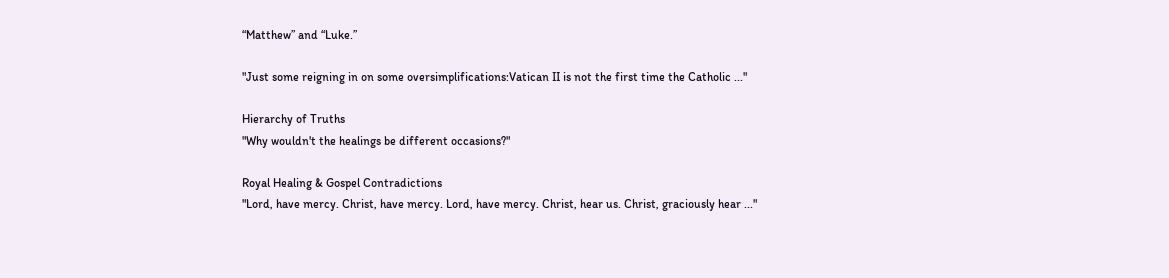“Matthew” and “Luke.”

"Just some reigning in on some oversimplifications:Vatican II is not the first time the Catholic ..."

Hierarchy of Truths
"Why wouldn't the healings be different occasions?"

Royal Healing & Gospel Contradictions
"Lord, have mercy. Christ, have mercy. Lord, have mercy. Christ, hear us. Christ, graciously hear ..."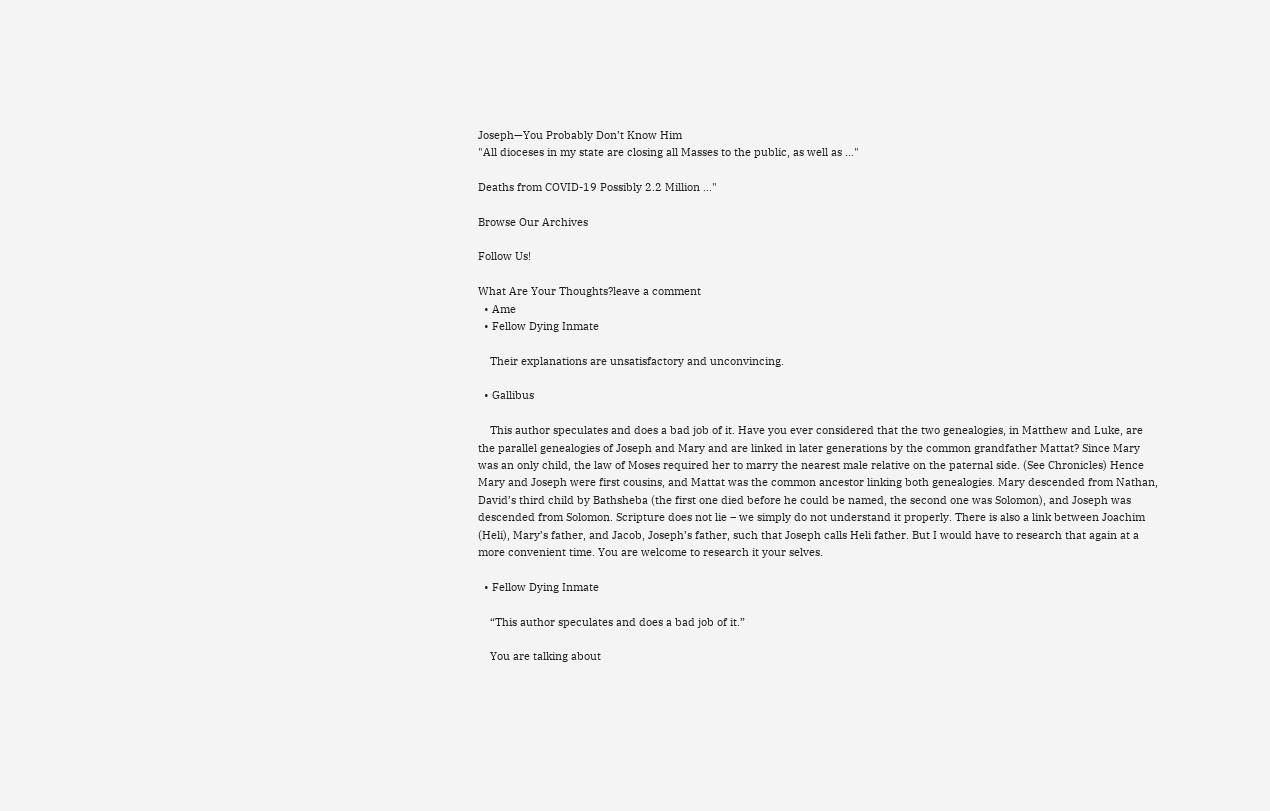Joseph—You Probably Don’t Know Him
"All dioceses in my state are closing all Masses to the public, as well as ..."

Deaths from COVID-19 Possibly 2.2 Million ..."

Browse Our Archives

Follow Us!

What Are Your Thoughts?leave a comment
  • Ame
  • Fellow Dying Inmate

    Their explanations are unsatisfactory and unconvincing.

  • Gallibus

    This author speculates and does a bad job of it. Have you ever considered that the two genealogies, in Matthew and Luke, are the parallel genealogies of Joseph and Mary and are linked in later generations by the common grandfather Mattat? Since Mary was an only child, the law of Moses required her to marry the nearest male relative on the paternal side. (See Chronicles) Hence Mary and Joseph were first cousins, and Mattat was the common ancestor linking both genealogies. Mary descended from Nathan, David’s third child by Bathsheba (the first one died before he could be named, the second one was Solomon), and Joseph was descended from Solomon. Scripture does not lie – we simply do not understand it properly. There is also a link between Joachim (Heli), Mary’s father, and Jacob, Joseph’s father, such that Joseph calls Heli father. But I would have to research that again at a more convenient time. You are welcome to research it your selves.

  • Fellow Dying Inmate

    “This author speculates and does a bad job of it.”

    You are talking about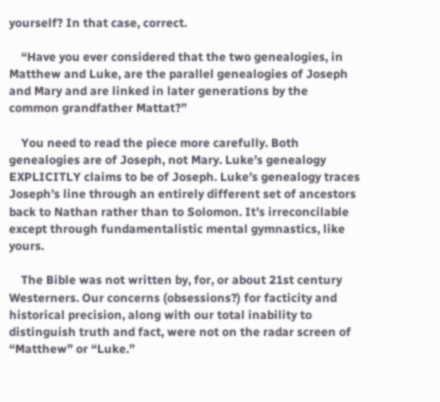yourself? In that case, correct.

    “Have you ever considered that the two genealogies, in Matthew and Luke, are the parallel genealogies of Joseph and Mary and are linked in later generations by the common grandfather Mattat?”

    You need to read the piece more carefully. Both genealogies are of Joseph, not Mary. Luke’s genealogy EXPLICITLY claims to be of Joseph. Luke’s genealogy traces Joseph’s line through an entirely different set of ancestors back to Nathan rather than to Solomon. It’s irreconcilable except through fundamentalistic mental gymnastics, like yours.

    The Bible was not written by, for, or about 21st century Westerners. Our concerns (obsessions?) for facticity and historical precision, along with our total inability to distinguish truth and fact, were not on the radar screen of “Matthew” or “Luke.”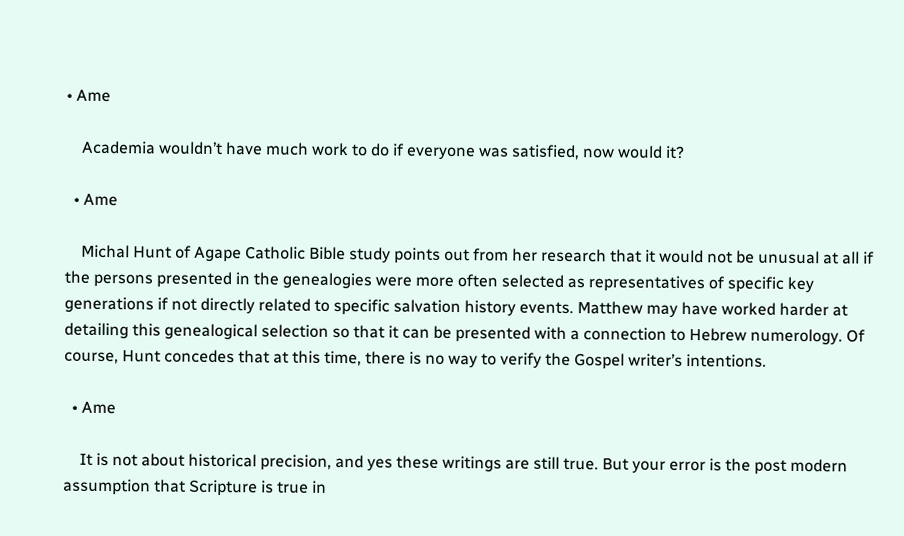• Ame

    Academia wouldn’t have much work to do if everyone was satisfied, now would it?

  • Ame

    Michal Hunt of Agape Catholic Bible study points out from her research that it would not be unusual at all if the persons presented in the genealogies were more often selected as representatives of specific key generations if not directly related to specific salvation history events. Matthew may have worked harder at detailing this genealogical selection so that it can be presented with a connection to Hebrew numerology. Of course, Hunt concedes that at this time, there is no way to verify the Gospel writer’s intentions.

  • Ame

    It is not about historical precision, and yes these writings are still true. But your error is the post modern assumption that Scripture is true in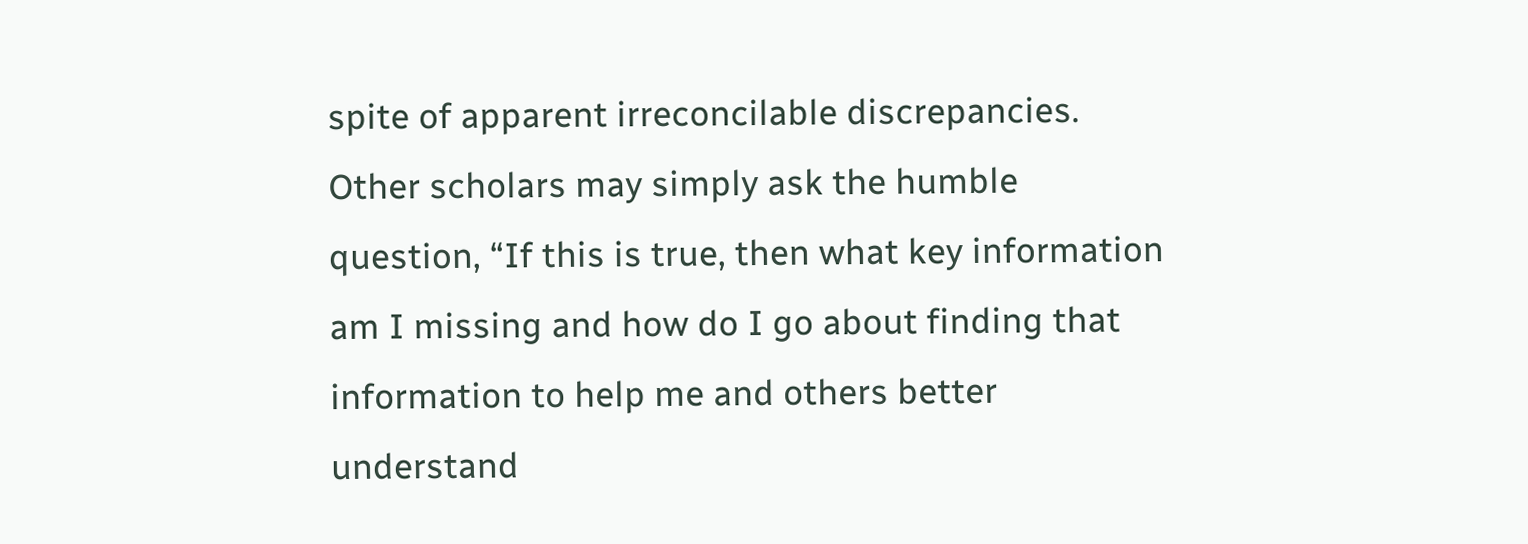spite of apparent irreconcilable discrepancies. Other scholars may simply ask the humble question, “If this is true, then what key information am I missing and how do I go about finding that information to help me and others better understand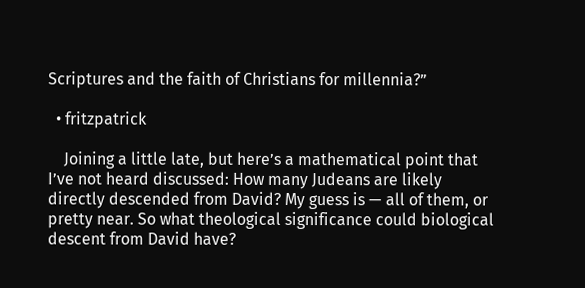Scriptures and the faith of Christians for millennia?”

  • fritzpatrick

    Joining a little late, but here’s a mathematical point that I’ve not heard discussed: How many Judeans are likely directly descended from David? My guess is — all of them, or pretty near. So what theological significance could biological descent from David have?